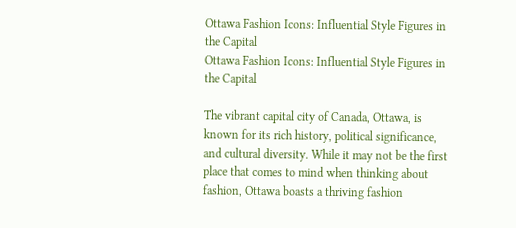Ottawa Fashion Icons: Influential Style Figures in the Capital
Ottawa Fashion Icons: Influential Style Figures in the Capital

The vibrant capital city of Canada, Ottawa, is known for its rich history, political significance, and cultural diversity. While it may not be the first place that comes to mind when thinking about fashion, Ottawa boasts a thriving fashion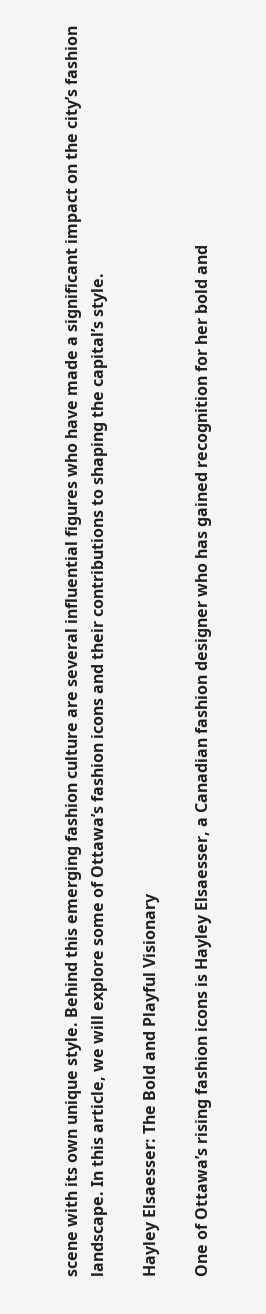scene with its own unique style. Behind this emerging fashion culture are several influential figures who have made a significant impact on the city’s fashion landscape. In this article, we will explore some of Ottawa’s fashion icons and their contributions to shaping the capital’s style.

Hayley Elsaesser: The Bold and Playful Visionary

One of Ottawa’s rising fashion icons is Hayley Elsaesser, a Canadian fashion designer who has gained recognition for her bold and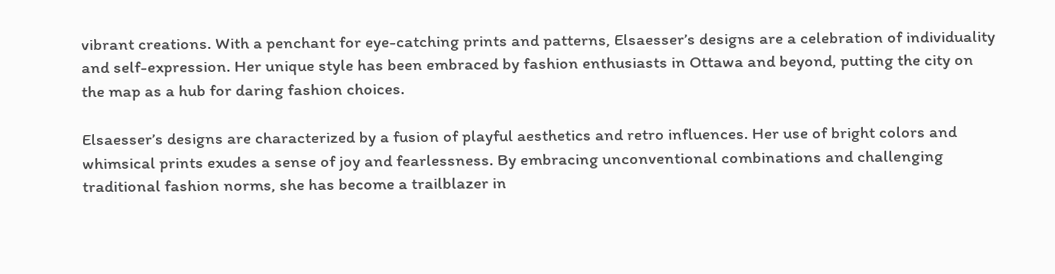vibrant creations. With a penchant for eye-catching prints and patterns, Elsaesser’s designs are a celebration of individuality and self-expression. Her unique style has been embraced by fashion enthusiasts in Ottawa and beyond, putting the city on the map as a hub for daring fashion choices.

Elsaesser’s designs are characterized by a fusion of playful aesthetics and retro influences. Her use of bright colors and whimsical prints exudes a sense of joy and fearlessness. By embracing unconventional combinations and challenging traditional fashion norms, she has become a trailblazer in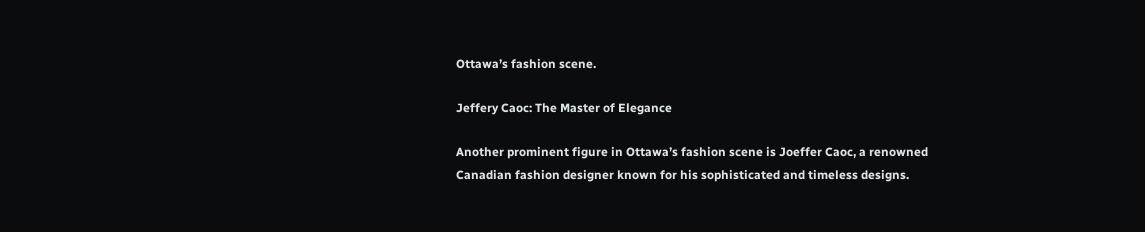Ottawa’s fashion scene.

Jeffery Caoc: The Master of Elegance

Another prominent figure in Ottawa’s fashion scene is Joeffer Caoc, a renowned Canadian fashion designer known for his sophisticated and timeless designs.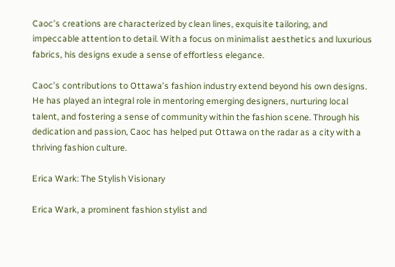Caoc’s creations are characterized by clean lines, exquisite tailoring, and impeccable attention to detail. With a focus on minimalist aesthetics and luxurious fabrics, his designs exude a sense of effortless elegance.

Caoc’s contributions to Ottawa’s fashion industry extend beyond his own designs. He has played an integral role in mentoring emerging designers, nurturing local talent, and fostering a sense of community within the fashion scene. Through his dedication and passion, Caoc has helped put Ottawa on the radar as a city with a thriving fashion culture.

Erica Wark: The Stylish Visionary

Erica Wark, a prominent fashion stylist and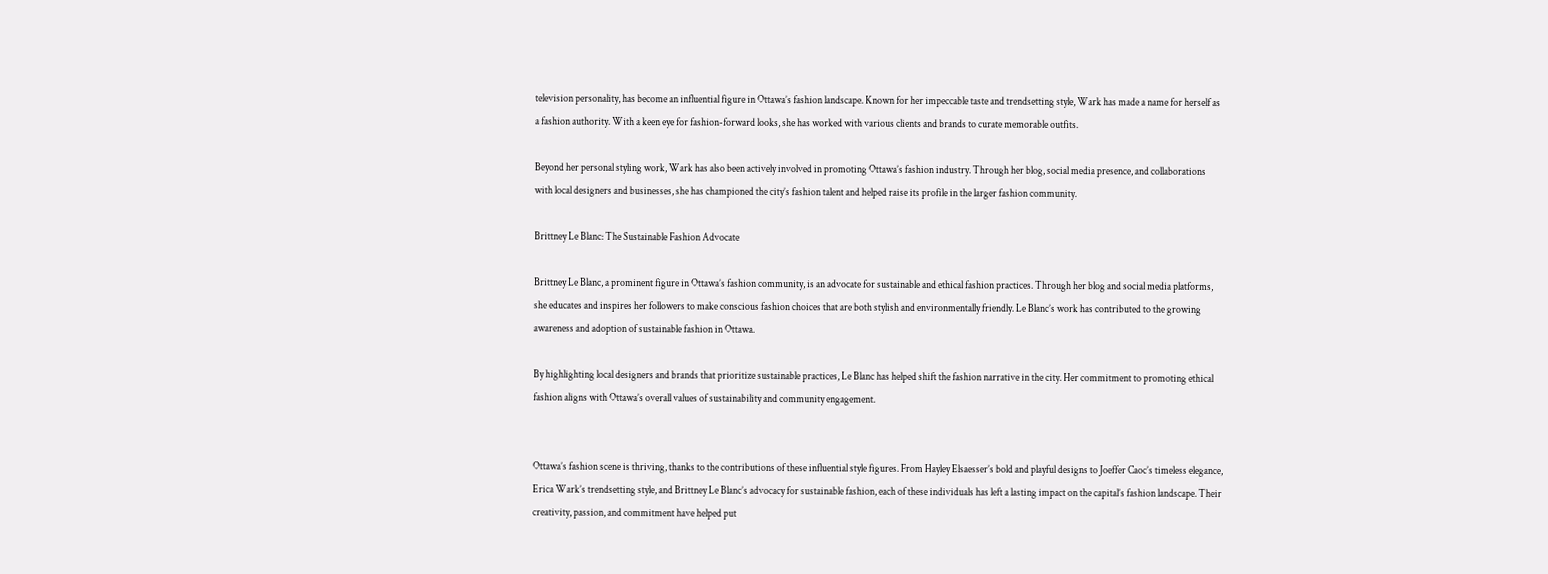television personality, has become an influential figure in Ottawa’s fashion landscape. Known for her impeccable taste and trendsetting style, Wark has made a name for herself as a fashion authority. With a keen eye for fashion-forward looks, she has worked with various clients and brands to curate memorable outfits.

Beyond her personal styling work, Wark has also been actively involved in promoting Ottawa’s fashion industry. Through her blog, social media presence, and collaborations with local designers and businesses, she has championed the city’s fashion talent and helped raise its profile in the larger fashion community.

Brittney Le Blanc: The Sustainable Fashion Advocate

Brittney Le Blanc, a prominent figure in Ottawa’s fashion community, is an advocate for sustainable and ethical fashion practices. Through her blog and social media platforms, she educates and inspires her followers to make conscious fashion choices that are both stylish and environmentally friendly. Le Blanc’s work has contributed to the growing awareness and adoption of sustainable fashion in Ottawa.

By highlighting local designers and brands that prioritize sustainable practices, Le Blanc has helped shift the fashion narrative in the city. Her commitment to promoting ethical fashion aligns with Ottawa’s overall values of sustainability and community engagement.


Ottawa’s fashion scene is thriving, thanks to the contributions of these influential style figures. From Hayley Elsaesser’s bold and playful designs to Joeffer Caoc’s timeless elegance, Erica Wark’s trendsetting style, and Brittney Le Blanc’s advocacy for sustainable fashion, each of these individuals has left a lasting impact on the capital’s fashion landscape. Their creativity, passion, and commitment have helped put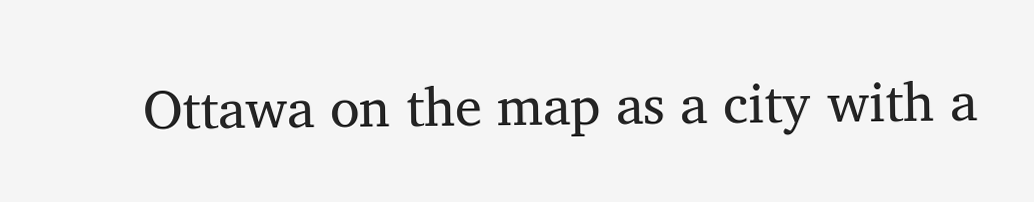Ottawa on the map as a city with a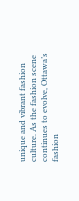unique and vibrant fashion culture. As the fashion scene continues to evolve, Ottawa’s fashion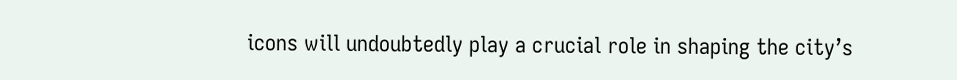icons will undoubtedly play a crucial role in shaping the city’s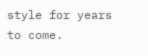style for years to come.